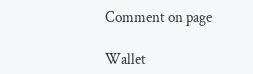Comment on page

Wallet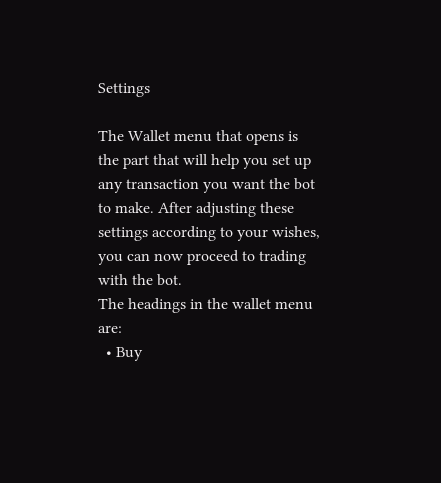Settings

The Wallet menu that opens is the part that will help you set up any transaction you want the bot to make. After adjusting these settings according to your wishes, you can now proceed to trading with the bot.
The headings in the wallet menu are:
  • Buy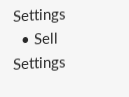Settings
  • Sell Settings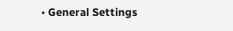• General Settings